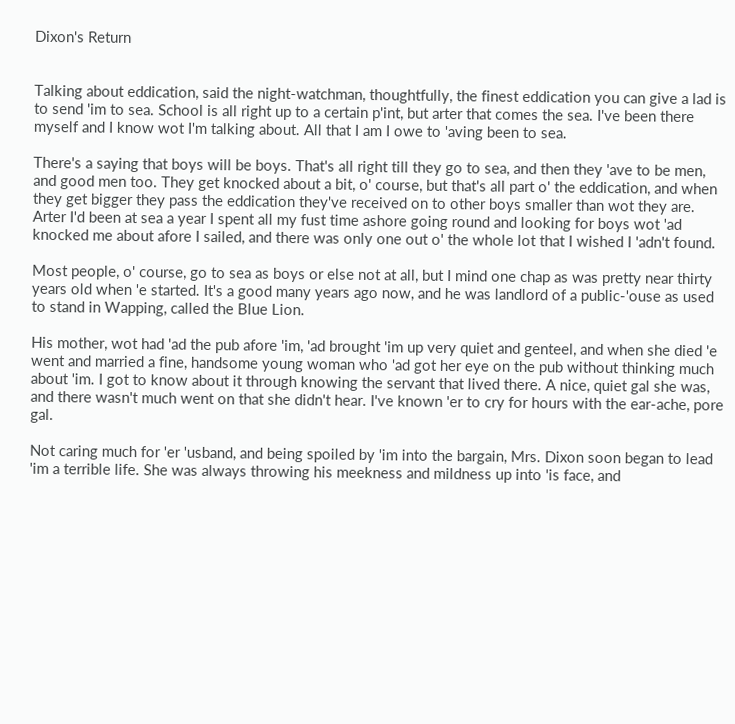Dixon's Return


Talking about eddication, said the night-watchman, thoughtfully, the finest eddication you can give a lad is to send 'im to sea. School is all right up to a certain p'int, but arter that comes the sea. I've been there myself and I know wot I'm talking about. All that I am I owe to 'aving been to sea.

There's a saying that boys will be boys. That's all right till they go to sea, and then they 'ave to be men, and good men too. They get knocked about a bit, o' course, but that's all part o' the eddication, and when they get bigger they pass the eddication they've received on to other boys smaller than wot they are. Arter I'd been at sea a year I spent all my fust time ashore going round and looking for boys wot 'ad knocked me about afore I sailed, and there was only one out o' the whole lot that I wished I 'adn't found.

Most people, o' course, go to sea as boys or else not at all, but I mind one chap as was pretty near thirty years old when 'e started. It's a good many years ago now, and he was landlord of a public-'ouse as used to stand in Wapping, called the Blue Lion.

His mother, wot had 'ad the pub afore 'im, 'ad brought 'im up very quiet and genteel, and when she died 'e went and married a fine, handsome young woman who 'ad got her eye on the pub without thinking much about 'im. I got to know about it through knowing the servant that lived there. A nice, quiet gal she was, and there wasn't much went on that she didn't hear. I've known 'er to cry for hours with the ear-ache, pore gal.

Not caring much for 'er 'usband, and being spoiled by 'im into the bargain, Mrs. Dixon soon began to lead 'im a terrible life. She was always throwing his meekness and mildness up into 'is face, and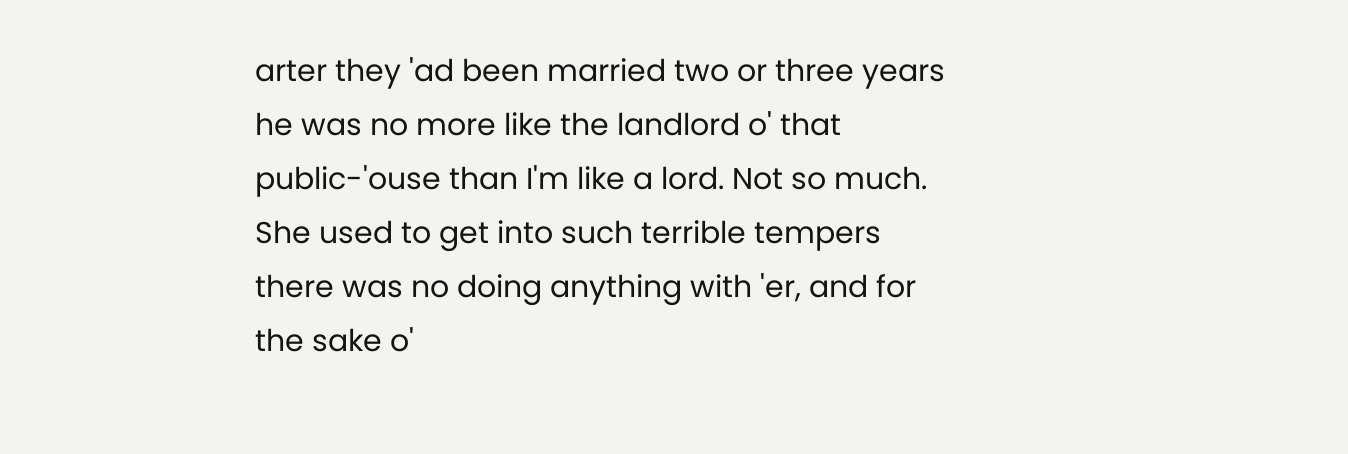arter they 'ad been married two or three years he was no more like the landlord o' that public-'ouse than I'm like a lord. Not so much. She used to get into such terrible tempers there was no doing anything with 'er, and for the sake o'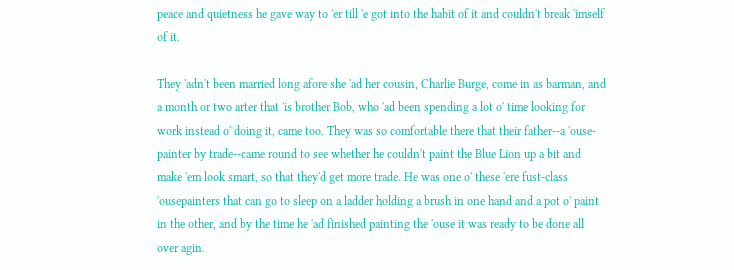peace and quietness he gave way to 'er till 'e got into the habit of it and couldn't break 'imself of it.

They 'adn't been married long afore she 'ad her cousin, Charlie Burge, come in as barman, and a month or two arter that 'is brother Bob, who 'ad been spending a lot o' time looking for work instead o' doing it, came too. They was so comfortable there that their father--a 'ouse-painter by trade--came round to see whether he couldn't paint the Blue Lion up a bit and make 'em look smart, so that they'd get more trade. He was one o' these 'ere fust-class 'ousepainters that can go to sleep on a ladder holding a brush in one hand and a pot o' paint in the other, and by the time he 'ad finished painting the 'ouse it was ready to be done all over agin.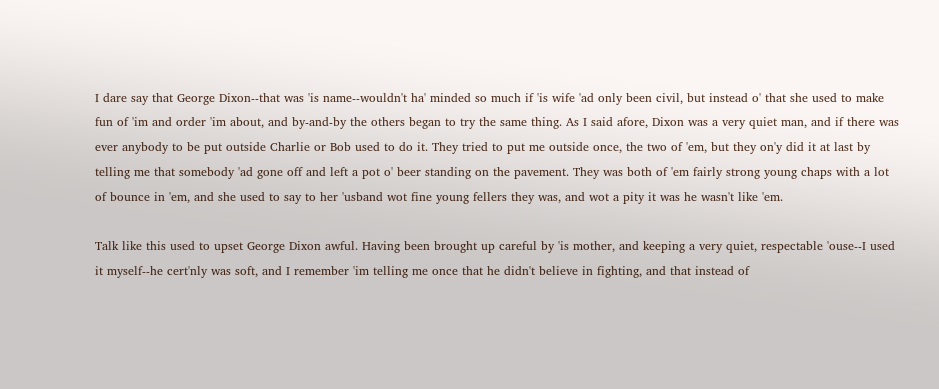I dare say that George Dixon--that was 'is name--wouldn't ha' minded so much if 'is wife 'ad only been civil, but instead o' that she used to make fun of 'im and order 'im about, and by-and-by the others began to try the same thing. As I said afore, Dixon was a very quiet man, and if there was ever anybody to be put outside Charlie or Bob used to do it. They tried to put me outside once, the two of 'em, but they on'y did it at last by telling me that somebody 'ad gone off and left a pot o' beer standing on the pavement. They was both of 'em fairly strong young chaps with a lot of bounce in 'em, and she used to say to her 'usband wot fine young fellers they was, and wot a pity it was he wasn't like 'em.

Talk like this used to upset George Dixon awful. Having been brought up careful by 'is mother, and keeping a very quiet, respectable 'ouse--I used it myself--he cert'nly was soft, and I remember 'im telling me once that he didn't believe in fighting, and that instead of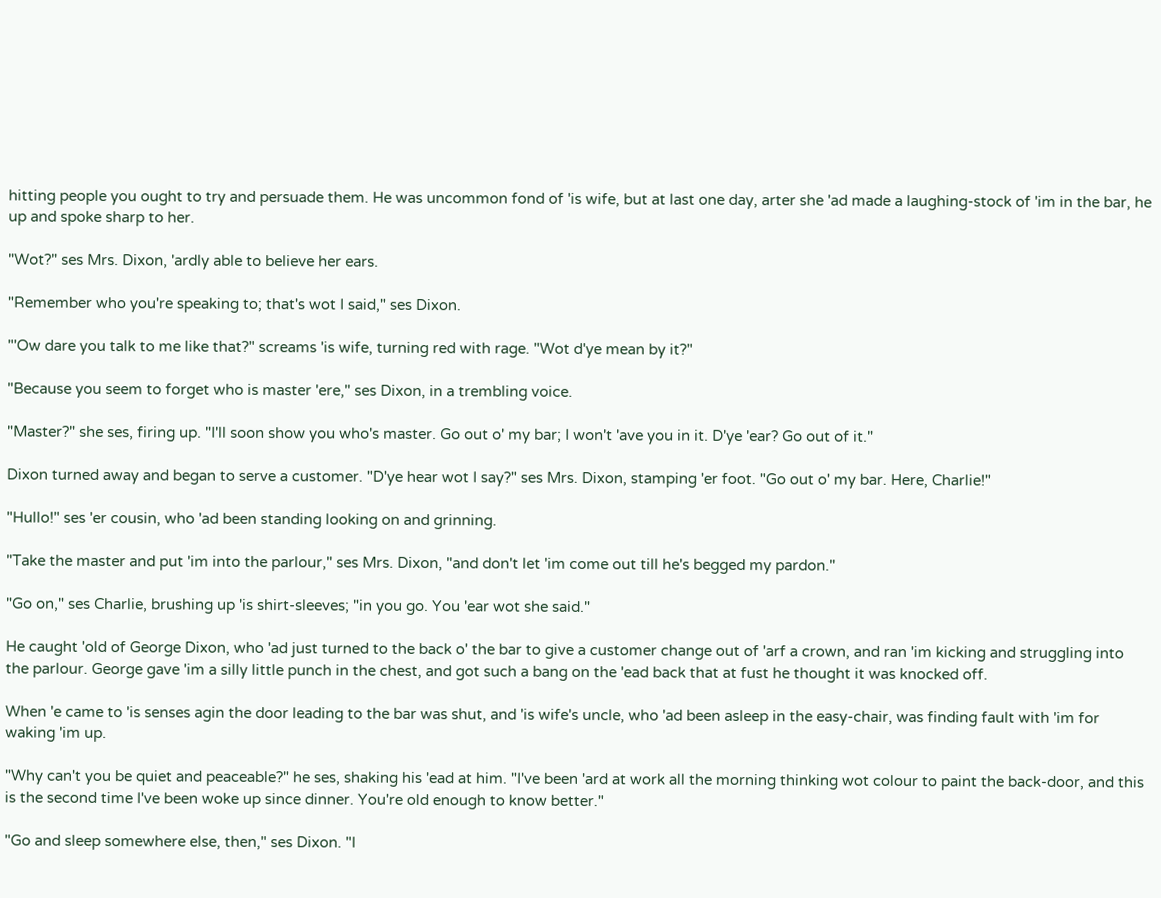hitting people you ought to try and persuade them. He was uncommon fond of 'is wife, but at last one day, arter she 'ad made a laughing-stock of 'im in the bar, he up and spoke sharp to her.

"Wot?" ses Mrs. Dixon, 'ardly able to believe her ears.

"Remember who you're speaking to; that's wot I said," ses Dixon.

"'Ow dare you talk to me like that?" screams 'is wife, turning red with rage. "Wot d'ye mean by it?"

"Because you seem to forget who is master 'ere," ses Dixon, in a trembling voice.

"Master?" she ses, firing up. "I'll soon show you who's master. Go out o' my bar; I won't 'ave you in it. D'ye 'ear? Go out of it."

Dixon turned away and began to serve a customer. "D'ye hear wot I say?" ses Mrs. Dixon, stamping 'er foot. "Go out o' my bar. Here, Charlie!"

"Hullo!" ses 'er cousin, who 'ad been standing looking on and grinning.

"Take the master and put 'im into the parlour," ses Mrs. Dixon, "and don't let 'im come out till he's begged my pardon."

"Go on," ses Charlie, brushing up 'is shirt-sleeves; "in you go. You 'ear wot she said."

He caught 'old of George Dixon, who 'ad just turned to the back o' the bar to give a customer change out of 'arf a crown, and ran 'im kicking and struggling into the parlour. George gave 'im a silly little punch in the chest, and got such a bang on the 'ead back that at fust he thought it was knocked off.

When 'e came to 'is senses agin the door leading to the bar was shut, and 'is wife's uncle, who 'ad been asleep in the easy-chair, was finding fault with 'im for waking 'im up.

"Why can't you be quiet and peaceable?" he ses, shaking his 'ead at him. "I've been 'ard at work all the morning thinking wot colour to paint the back-door, and this is the second time I've been woke up since dinner. You're old enough to know better."

"Go and sleep somewhere else, then," ses Dixon. "I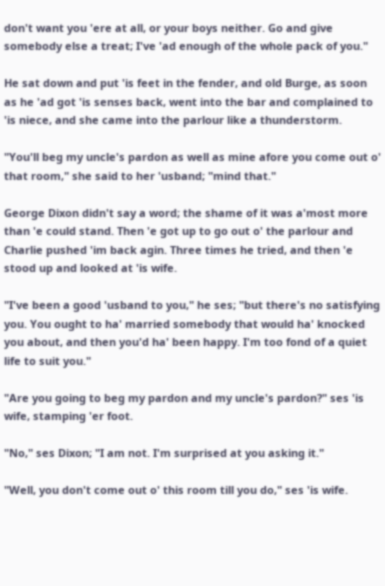don't want you 'ere at all, or your boys neither. Go and give somebody else a treat; I've 'ad enough of the whole pack of you."

He sat down and put 'is feet in the fender, and old Burge, as soon as he 'ad got 'is senses back, went into the bar and complained to 'is niece, and she came into the parlour like a thunderstorm.

"You'll beg my uncle's pardon as well as mine afore you come out o' that room," she said to her 'usband; "mind that."

George Dixon didn't say a word; the shame of it was a'most more than 'e could stand. Then 'e got up to go out o' the parlour and Charlie pushed 'im back agin. Three times he tried, and then 'e stood up and looked at 'is wife.

"I've been a good 'usband to you," he ses; "but there's no satisfying you. You ought to ha' married somebody that would ha' knocked you about, and then you'd ha' been happy. I'm too fond of a quiet life to suit you."

"Are you going to beg my pardon and my uncle's pardon?" ses 'is wife, stamping 'er foot.

"No," ses Dixon; "I am not. I'm surprised at you asking it."

"Well, you don't come out o' this room till you do," ses 'is wife.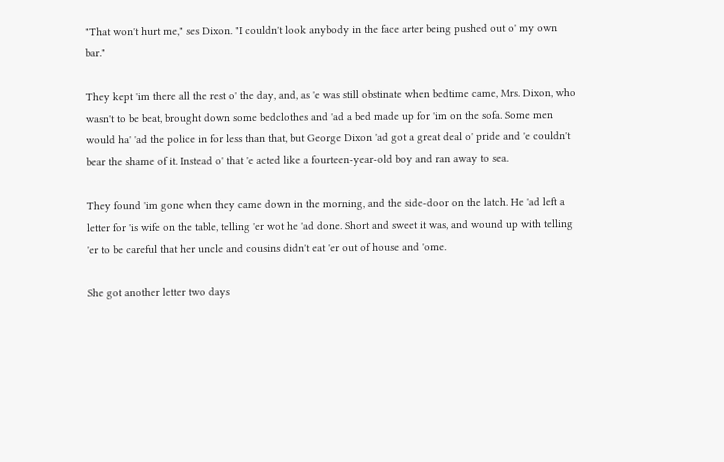"That won't hurt me," ses Dixon. "I couldn't look anybody in the face arter being pushed out o' my own bar."

They kept 'im there all the rest o' the day, and, as 'e was still obstinate when bedtime came, Mrs. Dixon, who wasn't to be beat, brought down some bedclothes and 'ad a bed made up for 'im on the sofa. Some men would ha' 'ad the police in for less than that, but George Dixon 'ad got a great deal o' pride and 'e couldn't bear the shame of it. Instead o' that 'e acted like a fourteen-year-old boy and ran away to sea.

They found 'im gone when they came down in the morning, and the side-door on the latch. He 'ad left a letter for 'is wife on the table, telling 'er wot he 'ad done. Short and sweet it was, and wound up with telling 'er to be careful that her uncle and cousins didn't eat 'er out of house and 'ome.

She got another letter two days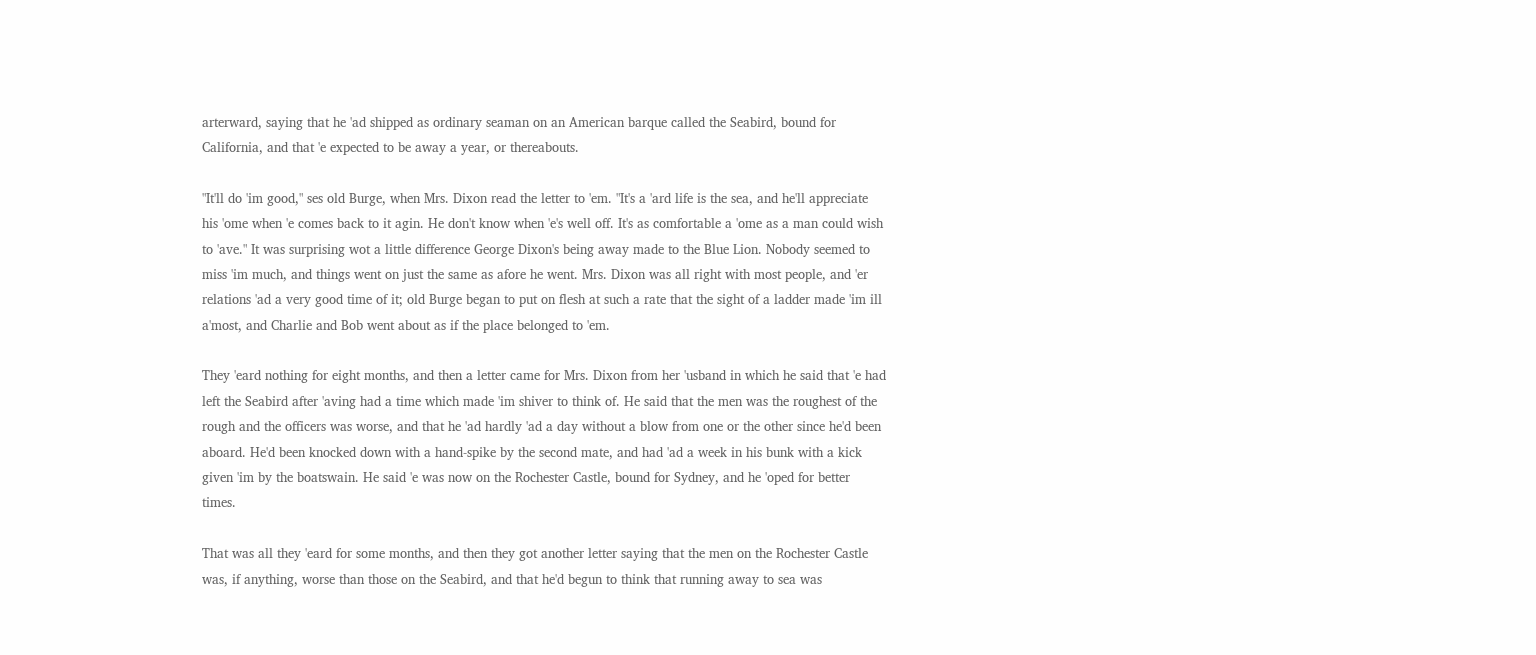arterward, saying that he 'ad shipped as ordinary seaman on an American barque called the Seabird, bound for California, and that 'e expected to be away a year, or thereabouts.

"It'll do 'im good," ses old Burge, when Mrs. Dixon read the letter to 'em. "It's a 'ard life is the sea, and he'll appreciate his 'ome when 'e comes back to it agin. He don't know when 'e's well off. It's as comfortable a 'ome as a man could wish to 'ave." It was surprising wot a little difference George Dixon's being away made to the Blue Lion. Nobody seemed to miss 'im much, and things went on just the same as afore he went. Mrs. Dixon was all right with most people, and 'er relations 'ad a very good time of it; old Burge began to put on flesh at such a rate that the sight of a ladder made 'im ill a'most, and Charlie and Bob went about as if the place belonged to 'em.

They 'eard nothing for eight months, and then a letter came for Mrs. Dixon from her 'usband in which he said that 'e had left the Seabird after 'aving had a time which made 'im shiver to think of. He said that the men was the roughest of the rough and the officers was worse, and that he 'ad hardly 'ad a day without a blow from one or the other since he'd been aboard. He'd been knocked down with a hand-spike by the second mate, and had 'ad a week in his bunk with a kick given 'im by the boatswain. He said 'e was now on the Rochester Castle, bound for Sydney, and he 'oped for better times.

That was all they 'eard for some months, and then they got another letter saying that the men on the Rochester Castle was, if anything, worse than those on the Seabird, and that he'd begun to think that running away to sea was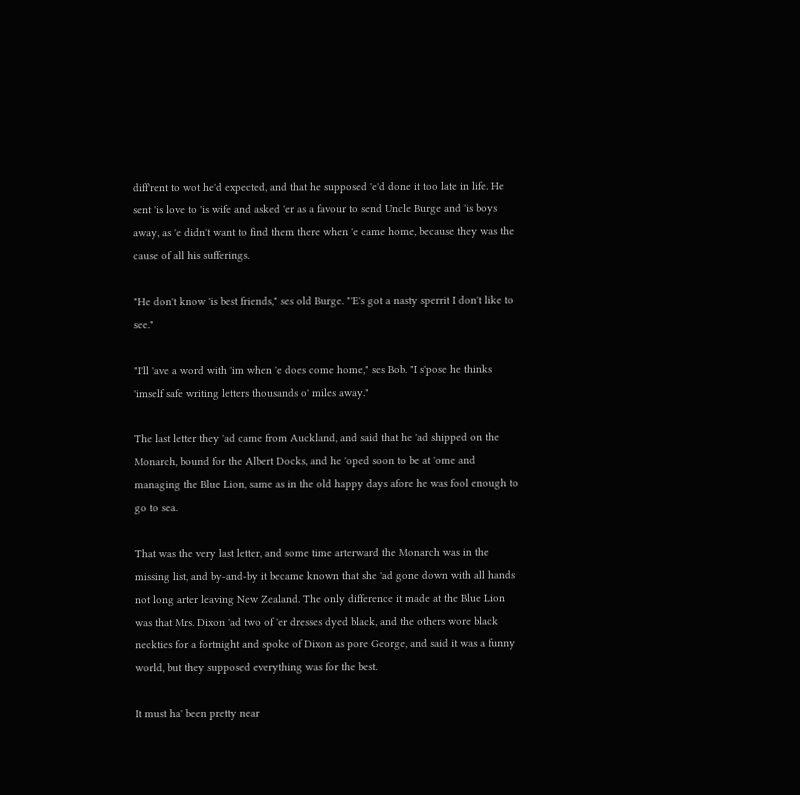diff'rent to wot he'd expected, and that he supposed 'e'd done it too late in life. He sent 'is love to 'is wife and asked 'er as a favour to send Uncle Burge and 'is boys away, as 'e didn't want to find them there when 'e came home, because they was the cause of all his sufferings.

"He don't know 'is best friends," ses old Burge. "'E's got a nasty sperrit I don't like to see."

"I'll 'ave a word with 'im when 'e does come home," ses Bob. "I s'pose he thinks 'imself safe writing letters thousands o' miles away."

The last letter they 'ad came from Auckland, and said that he 'ad shipped on the Monarch, bound for the Albert Docks, and he 'oped soon to be at 'ome and managing the Blue Lion, same as in the old happy days afore he was fool enough to go to sea.

That was the very last letter, and some time arterward the Monarch was in the missing list, and by-and-by it became known that she 'ad gone down with all hands not long arter leaving New Zealand. The only difference it made at the Blue Lion was that Mrs. Dixon 'ad two of 'er dresses dyed black, and the others wore black neckties for a fortnight and spoke of Dixon as pore George, and said it was a funny world, but they supposed everything was for the best.

It must ha' been pretty near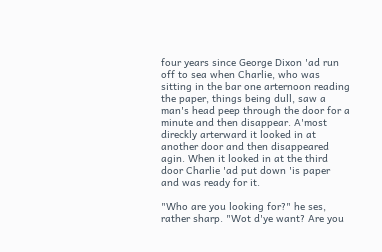four years since George Dixon 'ad run off to sea when Charlie, who was sitting in the bar one arternoon reading the paper, things being dull, saw a man's head peep through the door for a minute and then disappear. A'most direckly arterward it looked in at another door and then disappeared agin. When it looked in at the third door Charlie 'ad put down 'is paper and was ready for it.

"Who are you looking for?" he ses, rather sharp. "Wot d'ye want? Are you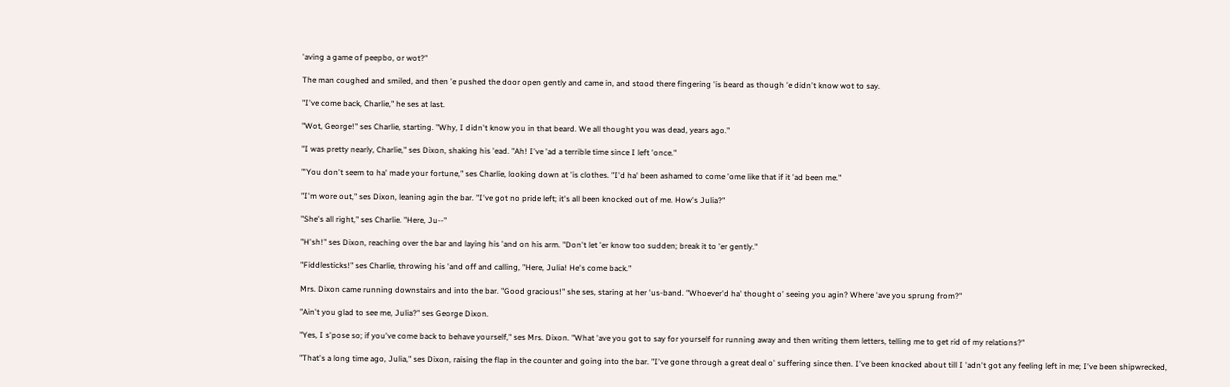'aving a game of peepbo, or wot?"

The man coughed and smiled, and then 'e pushed the door open gently and came in, and stood there fingering 'is beard as though 'e didn't know wot to say.

"I've come back, Charlie," he ses at last.

"Wot, George!" ses Charlie, starting. "Why, I didn't know you in that beard. We all thought you was dead, years ago."

"I was pretty nearly, Charlie," ses Dixon, shaking his 'ead. "Ah! I've 'ad a terrible time since I left 'once."

"'You don't seem to ha' made your fortune," ses Charlie, looking down at 'is clothes. "I'd ha' been ashamed to come 'ome like that if it 'ad been me."

"I'm wore out," ses Dixon, leaning agin the bar. "I've got no pride left; it's all been knocked out of me. How's Julia?"

"She's all right," ses Charlie. "Here, Ju--"

"H'sh!" ses Dixon, reaching over the bar and laying his 'and on his arm. "Don't let 'er know too sudden; break it to 'er gently."

"Fiddlesticks!" ses Charlie, throwing his 'and off and calling, "Here, Julia! He's come back."

Mrs. Dixon came running downstairs and into the bar. "Good gracious!" she ses, staring at her 'us-band. "Whoever'd ha' thought o' seeing you agin? Where 'ave you sprung from?"

"Ain't you glad to see me, Julia?" ses George Dixon.

"Yes, I s'pose so; if you've come back to behave yourself," ses Mrs. Dixon. "What 'ave you got to say for yourself for running away and then writing them letters, telling me to get rid of my relations?"

"That's a long time ago, Julia," ses Dixon, raising the flap in the counter and going into the bar. "I've gone through a great deal o' suffering since then. I've been knocked about till I 'adn't got any feeling left in me; I've been shipwrecked,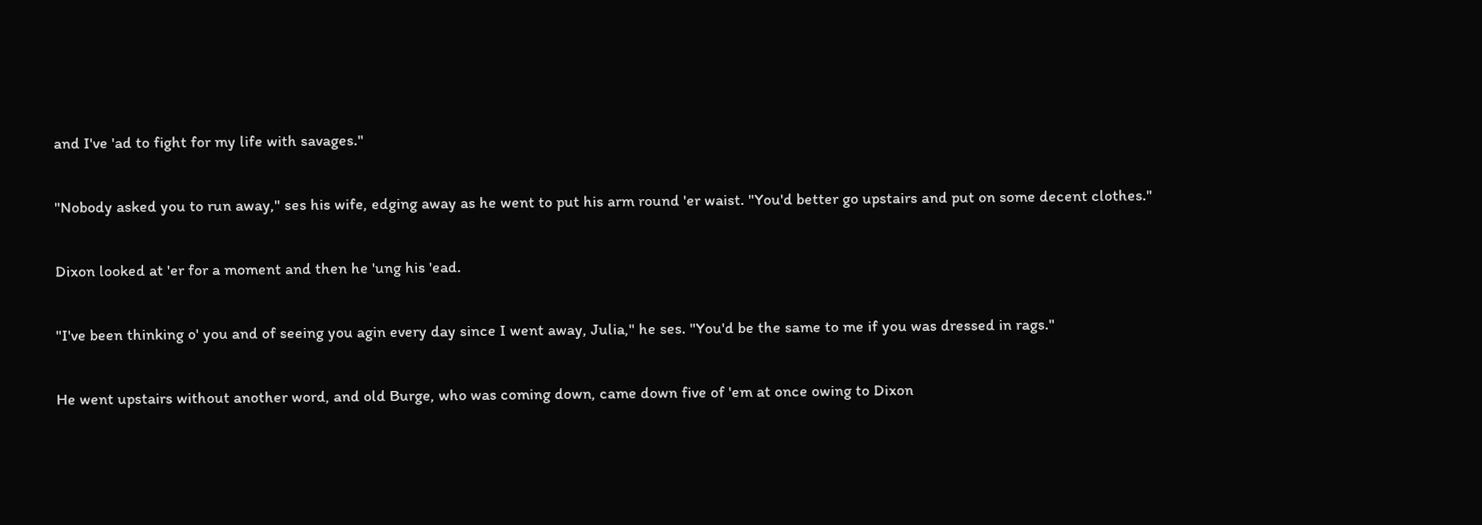and I've 'ad to fight for my life with savages."

"Nobody asked you to run away," ses his wife, edging away as he went to put his arm round 'er waist. "You'd better go upstairs and put on some decent clothes."

Dixon looked at 'er for a moment and then he 'ung his 'ead.

"I've been thinking o' you and of seeing you agin every day since I went away, Julia," he ses. "You'd be the same to me if you was dressed in rags."

He went upstairs without another word, and old Burge, who was coming down, came down five of 'em at once owing to Dixon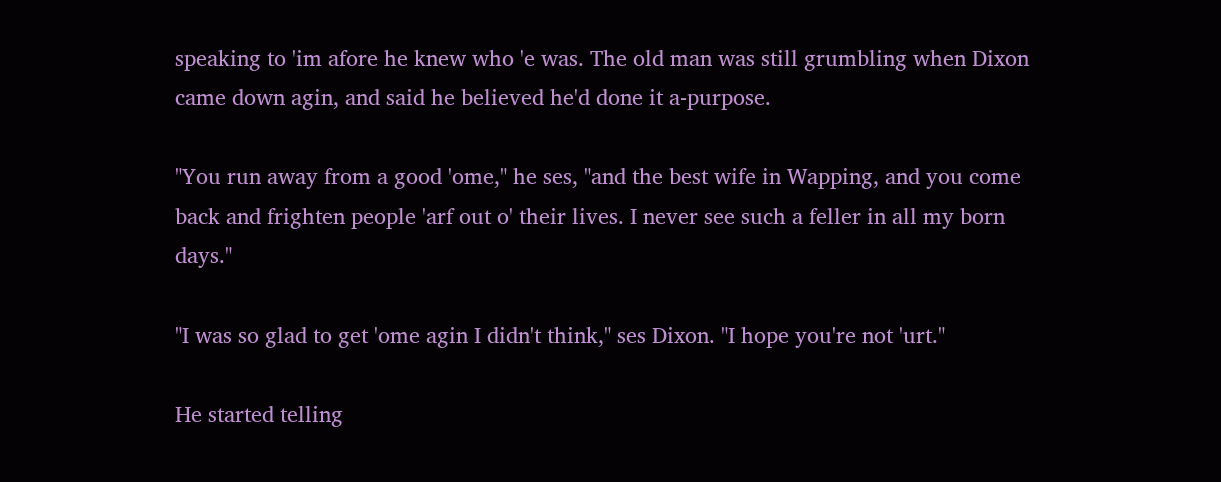speaking to 'im afore he knew who 'e was. The old man was still grumbling when Dixon came down agin, and said he believed he'd done it a-purpose.

"You run away from a good 'ome," he ses, "and the best wife in Wapping, and you come back and frighten people 'arf out o' their lives. I never see such a feller in all my born days."

"I was so glad to get 'ome agin I didn't think," ses Dixon. "I hope you're not 'urt."

He started telling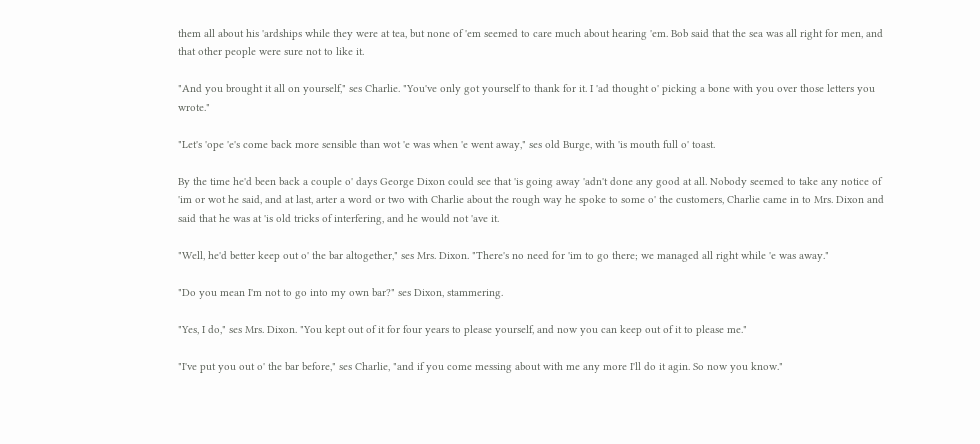them all about his 'ardships while they were at tea, but none of 'em seemed to care much about hearing 'em. Bob said that the sea was all right for men, and that other people were sure not to like it.

"And you brought it all on yourself," ses Charlie. "You've only got yourself to thank for it. I 'ad thought o' picking a bone with you over those letters you wrote."

"Let's 'ope 'e's come back more sensible than wot 'e was when 'e went away," ses old Burge, with 'is mouth full o' toast.

By the time he'd been back a couple o' days George Dixon could see that 'is going away 'adn't done any good at all. Nobody seemed to take any notice of 'im or wot he said, and at last, arter a word or two with Charlie about the rough way he spoke to some o' the customers, Charlie came in to Mrs. Dixon and said that he was at 'is old tricks of interfering, and he would not 'ave it.

"Well, he'd better keep out o' the bar altogether," ses Mrs. Dixon. "There's no need for 'im to go there; we managed all right while 'e was away."

"Do you mean I'm not to go into my own bar?" ses Dixon, stammering.

"Yes, I do," ses Mrs. Dixon. "You kept out of it for four years to please yourself, and now you can keep out of it to please me."

"I've put you out o' the bar before," ses Charlie, "and if you come messing about with me any more I'll do it agin. So now you know."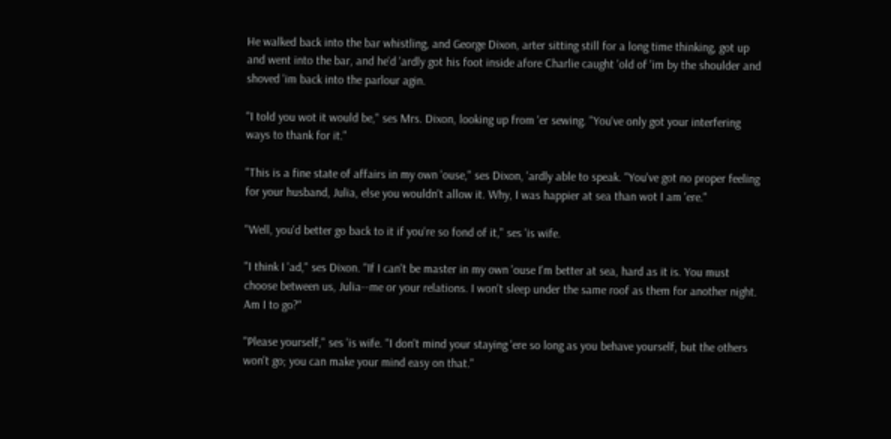He walked back into the bar whistling, and George Dixon, arter sitting still for a long time thinking, got up and went into the bar, and he'd 'ardly got his foot inside afore Charlie caught 'old of 'im by the shoulder and shoved 'im back into the parlour agin.

"I told you wot it would be," ses Mrs. Dixon, looking up from 'er sewing. "You've only got your interfering ways to thank for it."

"This is a fine state of affairs in my own 'ouse," ses Dixon, 'ardly able to speak. "You've got no proper feeling for your husband, Julia, else you wouldn't allow it. Why, I was happier at sea than wot I am 'ere."

"Well, you'd better go back to it if you're so fond of it," ses 'is wife.

"I think I 'ad," ses Dixon. "If I can't be master in my own 'ouse I'm better at sea, hard as it is. You must choose between us, Julia--me or your relations. I won't sleep under the same roof as them for another night. Am I to go?"

"Please yourself," ses 'is wife. "I don't mind your staying 'ere so long as you behave yourself, but the others won't go; you can make your mind easy on that."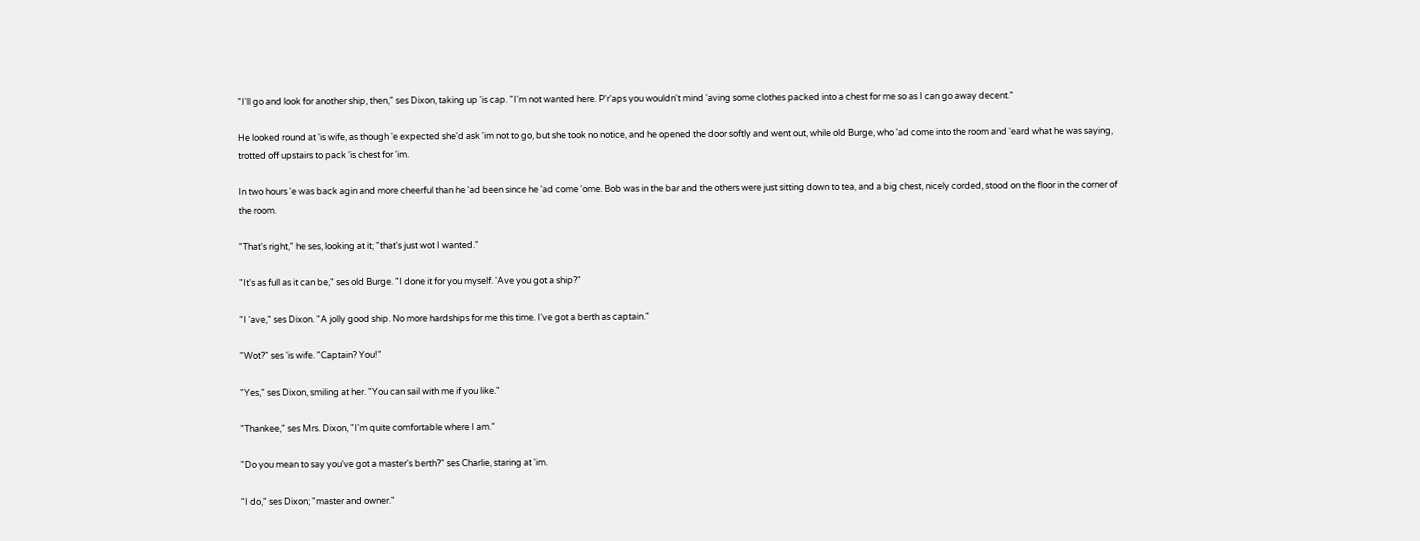"I'll go and look for another ship, then," ses Dixon, taking up 'is cap. "I'm not wanted here. P'r'aps you wouldn't mind 'aving some clothes packed into a chest for me so as I can go away decent."

He looked round at 'is wife, as though 'e expected she'd ask 'im not to go, but she took no notice, and he opened the door softly and went out, while old Burge, who 'ad come into the room and 'eard what he was saying, trotted off upstairs to pack 'is chest for 'im.

In two hours 'e was back agin and more cheerful than he 'ad been since he 'ad come 'ome. Bob was in the bar and the others were just sitting down to tea, and a big chest, nicely corded, stood on the floor in the corner of the room.

"That's right," he ses, looking at it; "that's just wot I wanted."

"It's as full as it can be," ses old Burge. "I done it for you myself. 'Ave you got a ship?"

"I 'ave," ses Dixon. "A jolly good ship. No more hardships for me this time. I've got a berth as captain."

"Wot?" ses 'is wife. "Captain? You!"

"Yes," ses Dixon, smiling at her. "You can sail with me if you like."

"Thankee," ses Mrs. Dixon, "I'm quite comfortable where I am."

"Do you mean to say you've got a master's berth?" ses Charlie, staring at 'im.

"I do," ses Dixon; "master and owner."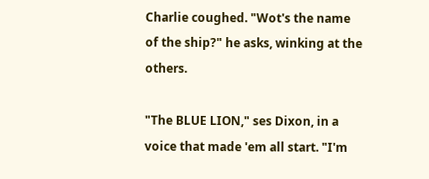Charlie coughed. "Wot's the name of the ship?" he asks, winking at the others.

"The BLUE LION," ses Dixon, in a voice that made 'em all start. "I'm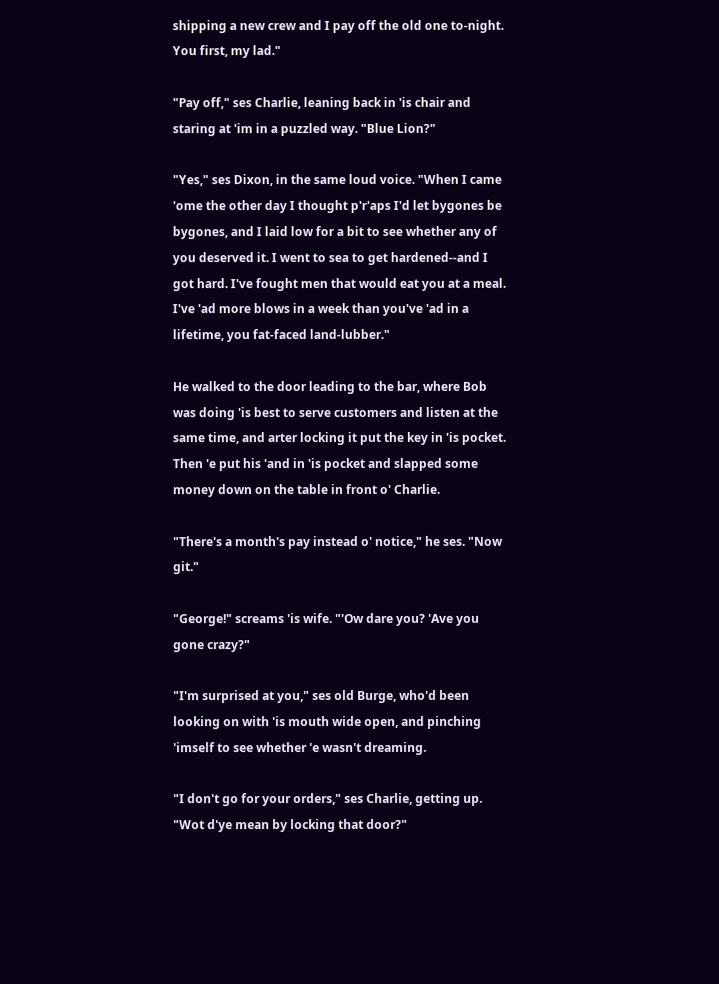shipping a new crew and I pay off the old one to-night. You first, my lad."

"Pay off," ses Charlie, leaning back in 'is chair and staring at 'im in a puzzled way. "Blue Lion?"

"Yes," ses Dixon, in the same loud voice. "When I came 'ome the other day I thought p'r'aps I'd let bygones be bygones, and I laid low for a bit to see whether any of you deserved it. I went to sea to get hardened--and I got hard. I've fought men that would eat you at a meal. I've 'ad more blows in a week than you've 'ad in a lifetime, you fat-faced land-lubber."

He walked to the door leading to the bar, where Bob was doing 'is best to serve customers and listen at the same time, and arter locking it put the key in 'is pocket. Then 'e put his 'and in 'is pocket and slapped some money down on the table in front o' Charlie.

"There's a month's pay instead o' notice," he ses. "Now git."

"George!" screams 'is wife. "'Ow dare you? 'Ave you gone crazy?"

"I'm surprised at you," ses old Burge, who'd been looking on with 'is mouth wide open, and pinching 'imself to see whether 'e wasn't dreaming.

"I don't go for your orders," ses Charlie, getting up. "Wot d'ye mean by locking that door?"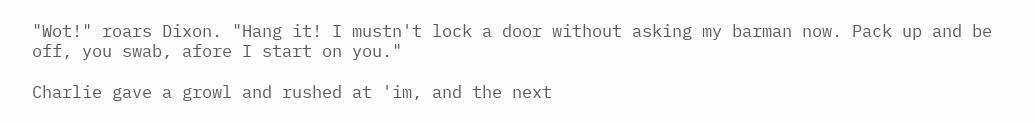"Wot!" roars Dixon. "Hang it! I mustn't lock a door without asking my barman now. Pack up and be off, you swab, afore I start on you."

Charlie gave a growl and rushed at 'im, and the next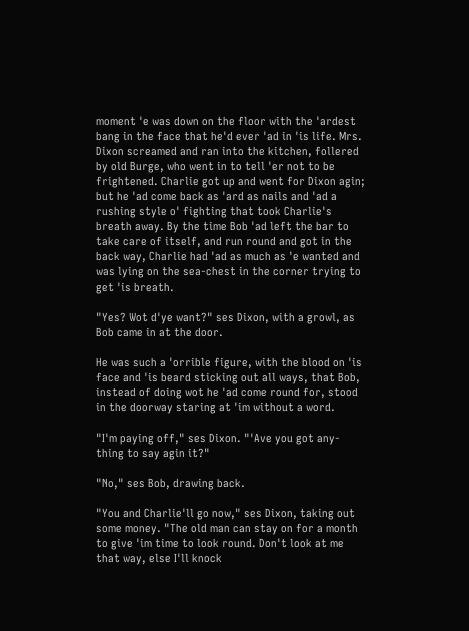moment 'e was down on the floor with the 'ardest bang in the face that he'd ever 'ad in 'is life. Mrs. Dixon screamed and ran into the kitchen, follered by old Burge, who went in to tell 'er not to be frightened. Charlie got up and went for Dixon agin; but he 'ad come back as 'ard as nails and 'ad a rushing style o' fighting that took Charlie's breath away. By the time Bob 'ad left the bar to take care of itself, and run round and got in the back way, Charlie had 'ad as much as 'e wanted and was lying on the sea-chest in the corner trying to get 'is breath.

"Yes? Wot d'ye want?" ses Dixon, with a growl, as Bob came in at the door.

He was such a 'orrible figure, with the blood on 'is face and 'is beard sticking out all ways, that Bob, instead of doing wot he 'ad come round for, stood in the doorway staring at 'im without a word.

"I'm paying off," ses Dixon. "'Ave you got any-thing to say agin it?"

"No," ses Bob, drawing back.

"You and Charlie'll go now," ses Dixon, taking out some money. "The old man can stay on for a month to give 'im time to look round. Don't look at me that way, else I'll knock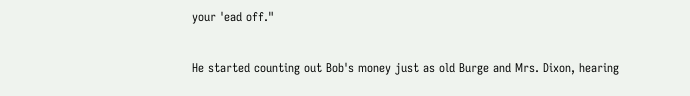your 'ead off."

He started counting out Bob's money just as old Burge and Mrs. Dixon, hearing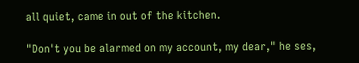all quiet, came in out of the kitchen.

"Don't you be alarmed on my account, my dear," he ses,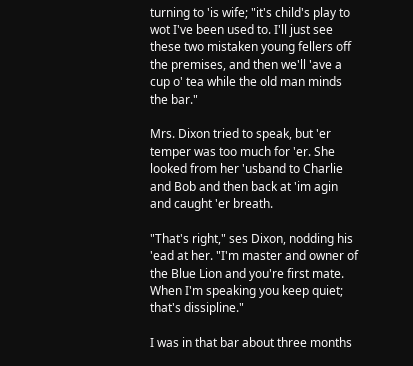turning to 'is wife; "it's child's play to wot I've been used to. I'll just see these two mistaken young fellers off the premises, and then we'll 'ave a cup o' tea while the old man minds the bar."

Mrs. Dixon tried to speak, but 'er temper was too much for 'er. She looked from her 'usband to Charlie and Bob and then back at 'im agin and caught 'er breath.

"That's right," ses Dixon, nodding his 'ead at her. "I'm master and owner of the Blue Lion and you're first mate. When I'm speaking you keep quiet; that's dissipline."

I was in that bar about three months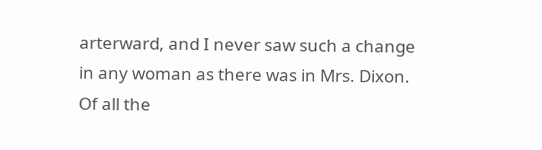arterward, and I never saw such a change in any woman as there was in Mrs. Dixon. Of all the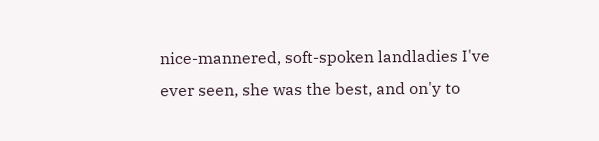nice-mannered, soft-spoken landladies I've ever seen, she was the best, and on'y to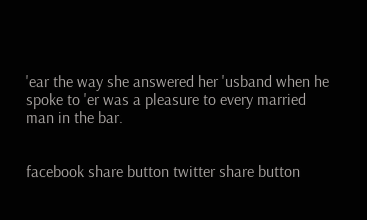'ear the way she answered her 'usband when he spoke to 'er was a pleasure to every married man in the bar.


facebook share button twitter share button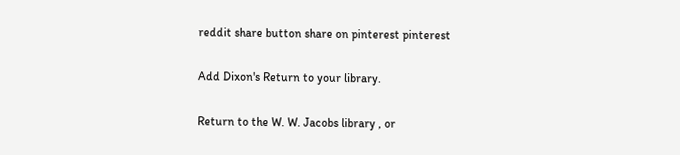reddit share button share on pinterest pinterest

Add Dixon's Return to your library.

Return to the W. W. Jacobs library , or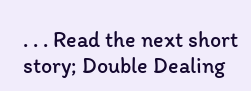. . . Read the next short story; Double Dealing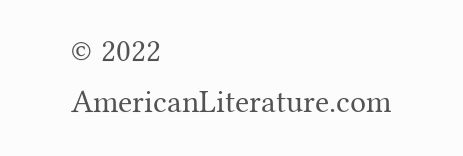© 2022 AmericanLiterature.com